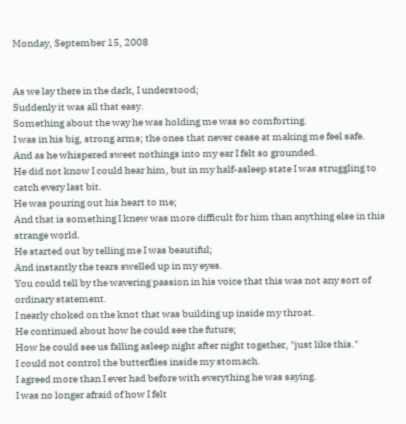Monday, September 15, 2008


As we lay there in the dark, I understood;
Suddenly it was all that easy.
Something about the way he was holding me was so comforting.
I was in his big, strong arms; the ones that never cease at making me feel safe.
And as he whispered sweet nothings into my ear I felt so grounded.
He did not know I could hear him, but in my half-asleep state I was struggling to catch every last bit.
He was pouring out his heart to me;
And that is something I knew was more difficult for him than anything else in this strange world.
He started out by telling me I was beautiful;
And instantly the tears swelled up in my eyes.
You could tell by the wavering passion in his voice that this was not any sort of ordinary statement.
I nearly choked on the knot that was building up inside my throat.
He continued about how he could see the future;
How he could see us falling asleep night after night together, "just like this."
I could not control the butterflies inside my stomach.
I agreed more than I ever had before with everything he was saying.
I was no longer afraid of how I felt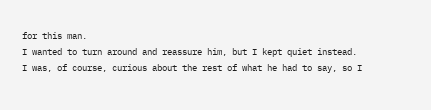for this man.
I wanted to turn around and reassure him, but I kept quiet instead.
I was, of course, curious about the rest of what he had to say, so I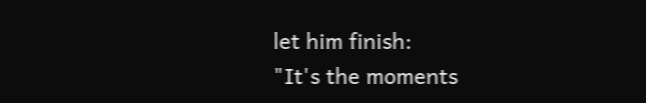let him finish:
"It's the moments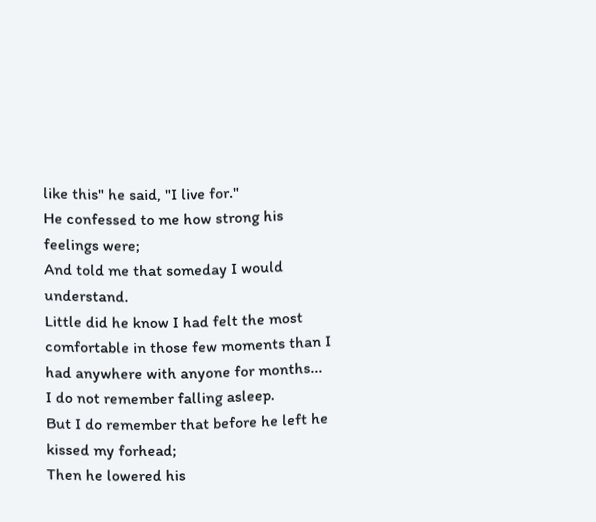like this" he said, "I live for."
He confessed to me how strong his feelings were;
And told me that someday I would understand.
Little did he know I had felt the most comfortable in those few moments than I had anywhere with anyone for months...
I do not remember falling asleep.
But I do remember that before he left he kissed my forhead;
Then he lowered his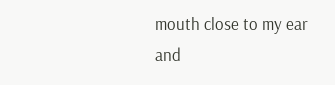mouth close to my ear and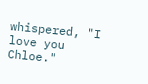whispered, "I love you Chloe."